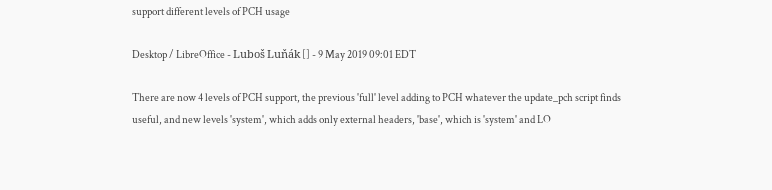support different levels of PCH usage

Desktop / LibreOffice - Luboš Luňák [] - 9 May 2019 09:01 EDT

There are now 4 levels of PCH support, the previous 'full' level adding to PCH whatever the update_pch script finds useful, and new levels 'system', which adds only external headers, 'base', which is 'system' and LO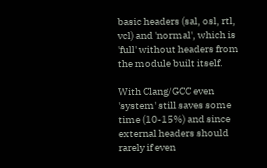basic headers (sal, osl, rtl, vcl) and 'normal', which is 'full' without headers from the module built itself.

With Clang/GCC even 'system' still saves some time (10-15%) and since external headers should rarely if even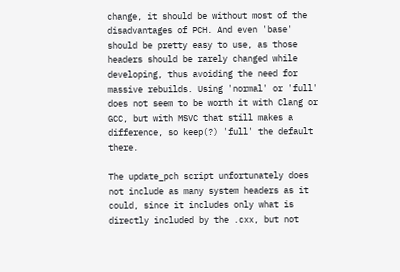change, it should be without most of the disadvantages of PCH. And even 'base' should be pretty easy to use, as those headers should be rarely changed while developing, thus avoiding the need for massive rebuilds. Using 'normal' or 'full' does not seem to be worth it with Clang or GCC, but with MSVC that still makes a difference, so keep(?) 'full' the default there.

The update_pch script unfortunately does not include as many system headers as it could, since it includes only what is directly included by the .cxx, but not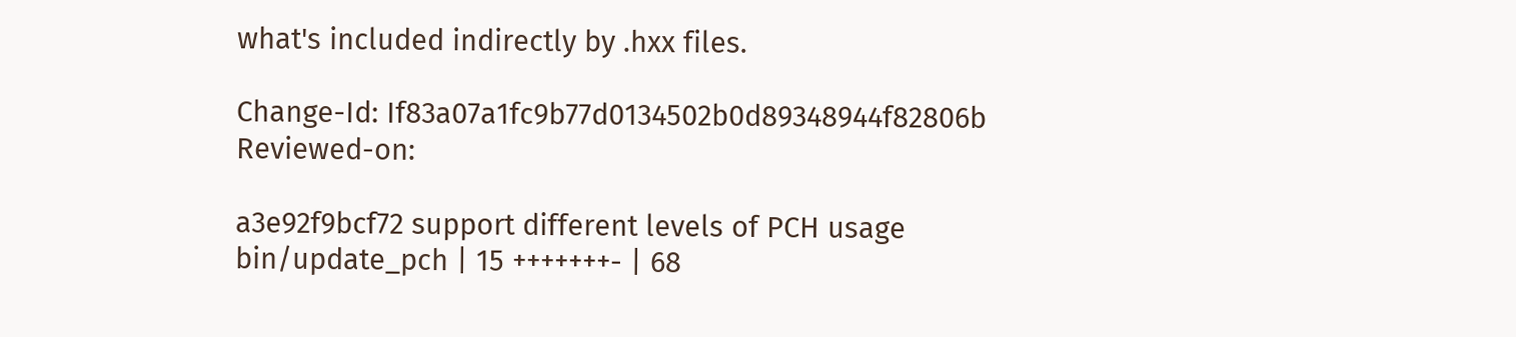what's included indirectly by .hxx files.

Change-Id: If83a07a1fc9b77d0134502b0d89348944f82806b Reviewed-on:

a3e92f9bcf72 support different levels of PCH usage
bin/update_pch | 15 +++++++- | 68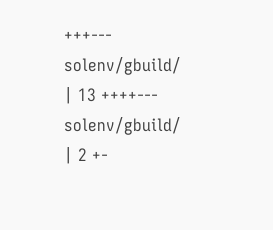+++---
solenv/gbuild/ | 13 ++++---
solenv/gbuild/ | 2 +-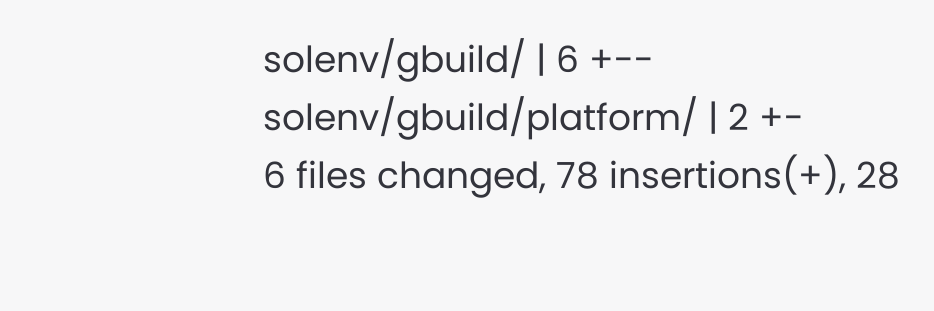solenv/gbuild/ | 6 +--
solenv/gbuild/platform/ | 2 +-
6 files changed, 78 insertions(+), 28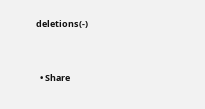deletions(-)


  • Share